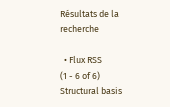Résultats de la recherche

  • Flux RSS
(1 - 6 of 6)
Structural basis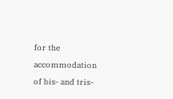for the accommodation of bis- and tris-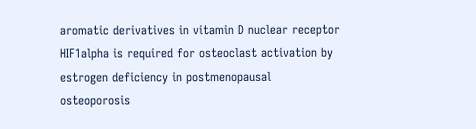aromatic derivatives in vitamin D nuclear receptor
HIF1alpha is required for osteoclast activation by estrogen deficiency in postmenopausal osteoporosis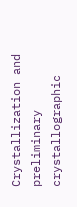Crystallization and preliminary crystallographic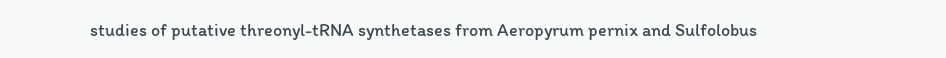studies of putative threonyl-tRNA synthetases from Aeropyrum pernix and Sulfolobus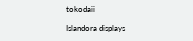tokodaii

Islandora displays